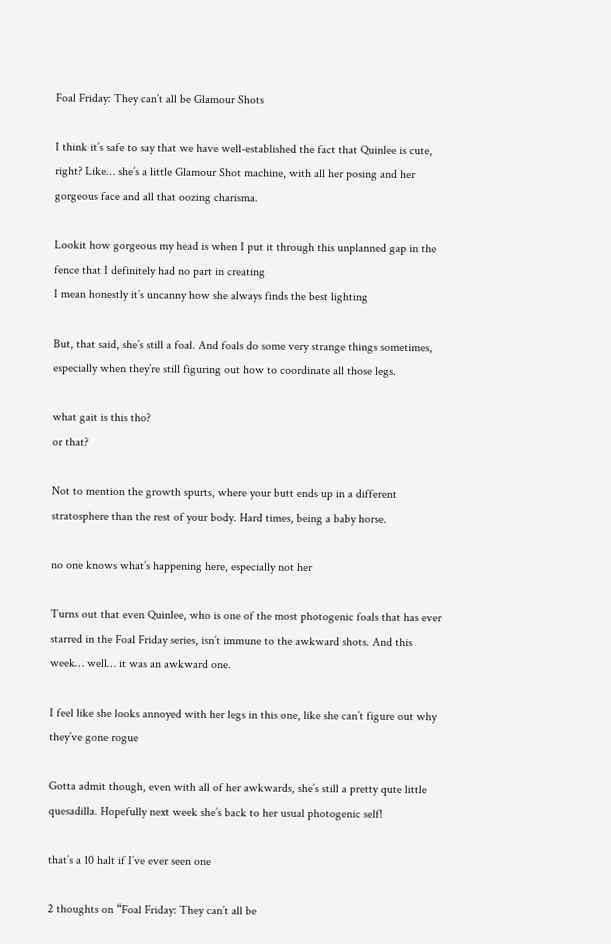Foal Friday: They can’t all be Glamour Shots

I think it’s safe to say that we have well-established the fact that Quinlee is cute, right? Like… she’s a little Glamour Shot machine, with all her posing and her gorgeous face and all that oozing charisma.

Lookit how gorgeous my head is when I put it through this unplanned gap in the fence that I definitely had no part in creating
I mean honestly it’s uncanny how she always finds the best lighting

But, that said, she’s still a foal. And foals do some very strange things sometimes, especially when they’re still figuring out how to coordinate all those legs.

what gait is this tho?
or that?

Not to mention the growth spurts, where your butt ends up in a different stratosphere than the rest of your body. Hard times, being a baby horse.

no one knows what’s happening here, especially not her

Turns out that even Quinlee, who is one of the most photogenic foals that has ever starred in the Foal Friday series, isn’t immune to the awkward shots. And this week… well… it was an awkward one.

I feel like she looks annoyed with her legs in this one, like she can’t figure out why they’ve gone rogue

Gotta admit though, even with all of her awkwards, she’s still a pretty qute little quesadilla. Hopefully next week she’s back to her usual photogenic self!

that’s a 10 halt if I’ve ever seen one

2 thoughts on “Foal Friday: They can’t all be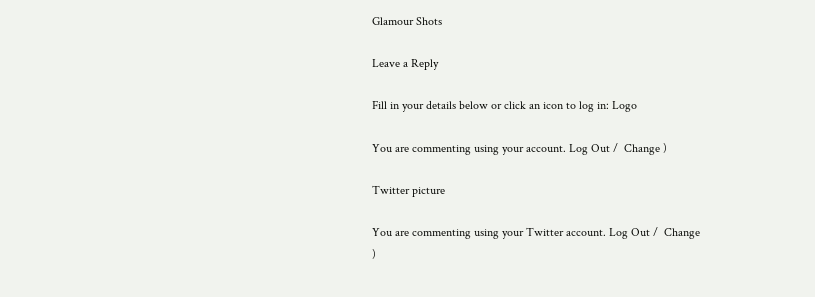Glamour Shots

Leave a Reply

Fill in your details below or click an icon to log in: Logo

You are commenting using your account. Log Out /  Change )

Twitter picture

You are commenting using your Twitter account. Log Out /  Change )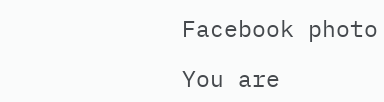Facebook photo

You are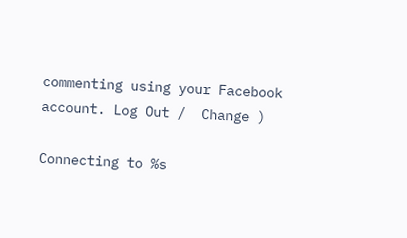commenting using your Facebook account. Log Out /  Change )

Connecting to %s